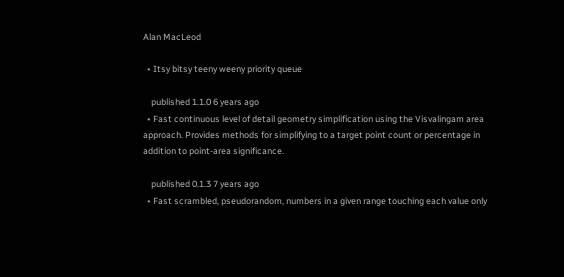Alan MacLeod

  • Itsy bitsy teeny weeny priority queue

    published 1.1.0 6 years ago
  • Fast continuous level of detail geometry simplification using the Visvalingam area approach. Provides methods for simplifying to a target point count or percentage in addition to point-area significance.

    published 0.1.3 7 years ago
  • Fast scrambled, pseudorandom, numbers in a given range touching each value only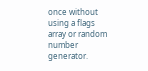once without using a flags array or random number generator.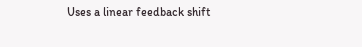Uses a linear feedback shift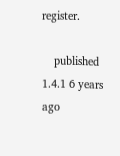register.

    published 1.4.1 6 years ago